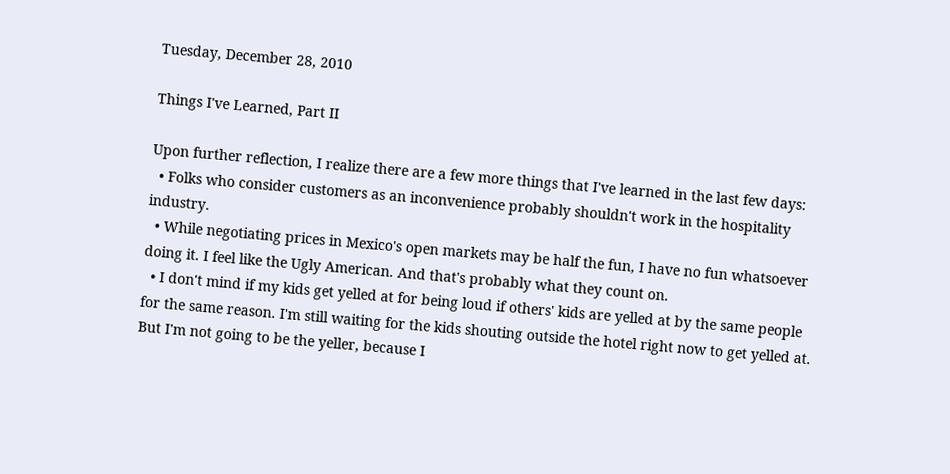Tuesday, December 28, 2010

Things I've Learned, Part II

Upon further reflection, I realize there are a few more things that I've learned in the last few days:
  • Folks who consider customers as an inconvenience probably shouldn't work in the hospitality industry.
  • While negotiating prices in Mexico's open markets may be half the fun, I have no fun whatsoever doing it. I feel like the Ugly American. And that's probably what they count on.
  • I don't mind if my kids get yelled at for being loud if others' kids are yelled at by the same people for the same reason. I'm still waiting for the kids shouting outside the hotel right now to get yelled at. But I'm not going to be the yeller, because I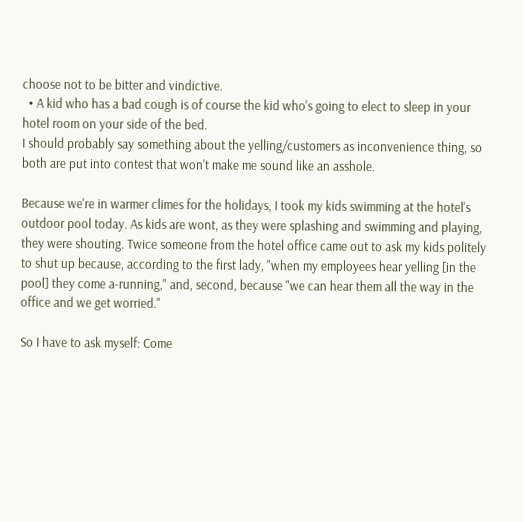choose not to be bitter and vindictive.
  • A kid who has a bad cough is of course the kid who's going to elect to sleep in your hotel room on your side of the bed.
I should probably say something about the yelling/customers as inconvenience thing, so both are put into contest that won't make me sound like an asshole.

Because we're in warmer climes for the holidays, I took my kids swimming at the hotel's outdoor pool today. As kids are wont, as they were splashing and swimming and playing, they were shouting. Twice someone from the hotel office came out to ask my kids politely to shut up because, according to the first lady, "when my employees hear yelling [in the pool] they come a-running," and, second, because "we can hear them all the way in the office and we get worried."

So I have to ask myself: Come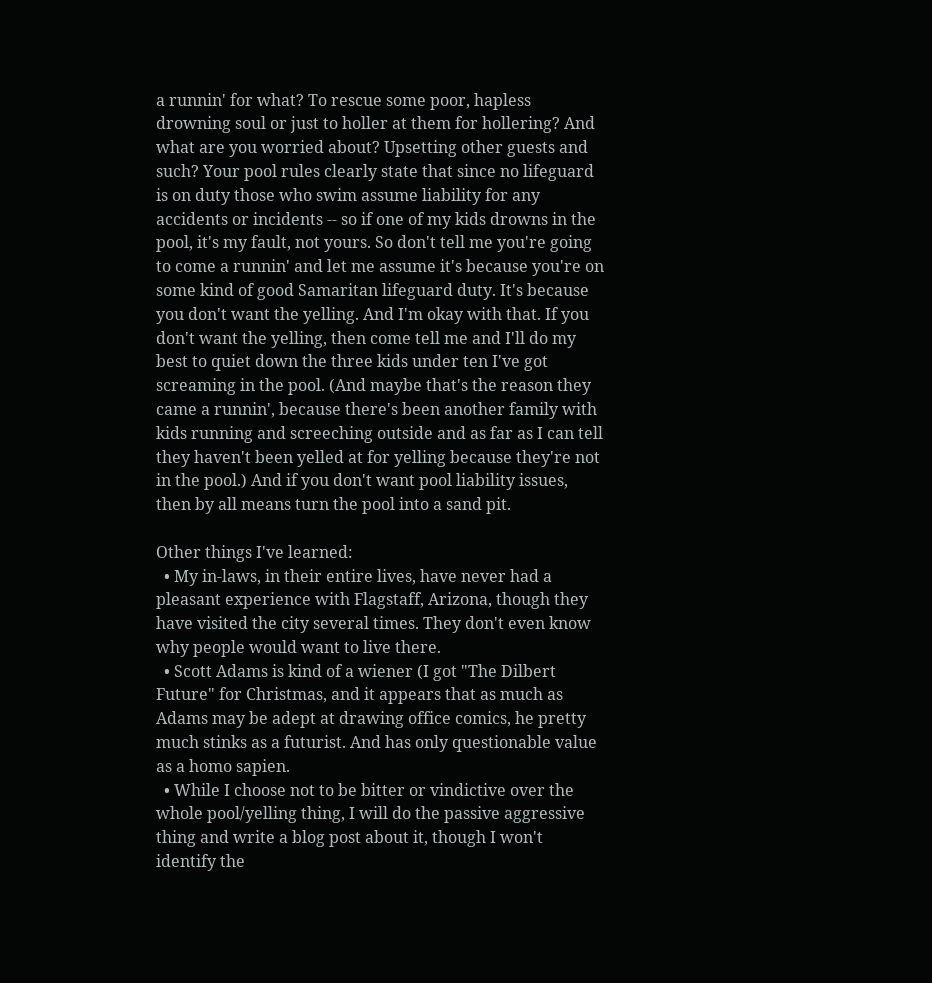a runnin' for what? To rescue some poor, hapless drowning soul or just to holler at them for hollering? And what are you worried about? Upsetting other guests and such? Your pool rules clearly state that since no lifeguard is on duty those who swim assume liability for any accidents or incidents -- so if one of my kids drowns in the pool, it's my fault, not yours. So don't tell me you're going to come a runnin' and let me assume it's because you're on some kind of good Samaritan lifeguard duty. It's because you don't want the yelling. And I'm okay with that. If you don't want the yelling, then come tell me and I'll do my best to quiet down the three kids under ten I've got screaming in the pool. (And maybe that's the reason they came a runnin', because there's been another family with kids running and screeching outside and as far as I can tell they haven't been yelled at for yelling because they're not in the pool.) And if you don't want pool liability issues, then by all means turn the pool into a sand pit.

Other things I've learned:
  • My in-laws, in their entire lives, have never had a pleasant experience with Flagstaff, Arizona, though they have visited the city several times. They don't even know why people would want to live there.
  • Scott Adams is kind of a wiener (I got "The Dilbert Future" for Christmas, and it appears that as much as Adams may be adept at drawing office comics, he pretty much stinks as a futurist. And has only questionable value as a homo sapien.
  • While I choose not to be bitter or vindictive over the whole pool/yelling thing, I will do the passive aggressive thing and write a blog post about it, though I won't identify the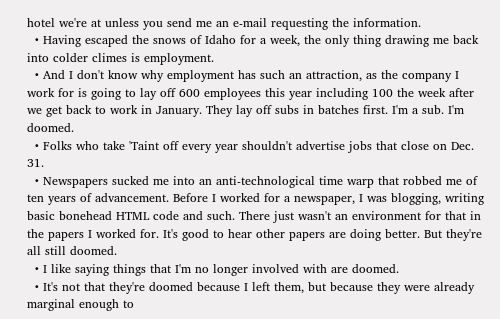hotel we're at unless you send me an e-mail requesting the information.
  • Having escaped the snows of Idaho for a week, the only thing drawing me back into colder climes is employment.
  • And I don't know why employment has such an attraction, as the company I work for is going to lay off 600 employees this year including 100 the week after we get back to work in January. They lay off subs in batches first. I'm a sub. I'm doomed.
  • Folks who take 'Taint off every year shouldn't advertise jobs that close on Dec. 31.
  • Newspapers sucked me into an anti-technological time warp that robbed me of ten years of advancement. Before I worked for a newspaper, I was blogging, writing basic bonehead HTML code and such. There just wasn't an environment for that in the papers I worked for. It's good to hear other papers are doing better. But they're all still doomed.
  • I like saying things that I'm no longer involved with are doomed.
  • It's not that they're doomed because I left them, but because they were already marginal enough to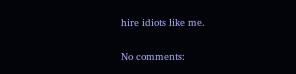hire idiots like me.

No comments: